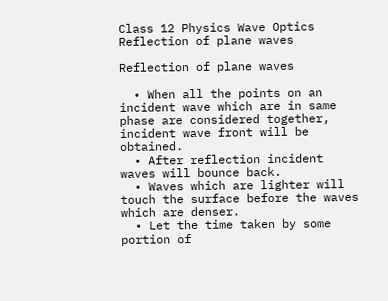Class 12 Physics Wave Optics Reflection of plane waves

Reflection of plane waves

  • When all the points on an incident wave which are in same phase are considered together, incident wave front will be obtained.
  • After reflection incident waves will bounce back.
  • Waves which are lighter will touch the surface before the waves which are denser.
  • Let the time taken by some portion of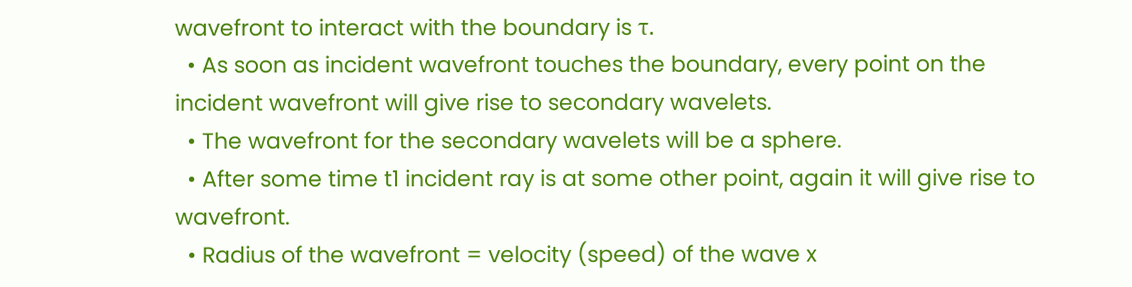wavefront to interact with the boundary is τ.
  • As soon as incident wavefront touches the boundary, every point on the incident wavefront will give rise to secondary wavelets.
  • The wavefront for the secondary wavelets will be a sphere.
  • After some time t1 incident ray is at some other point, again it will give rise to wavefront.
  • Radius of the wavefront = velocity (speed) of the wave x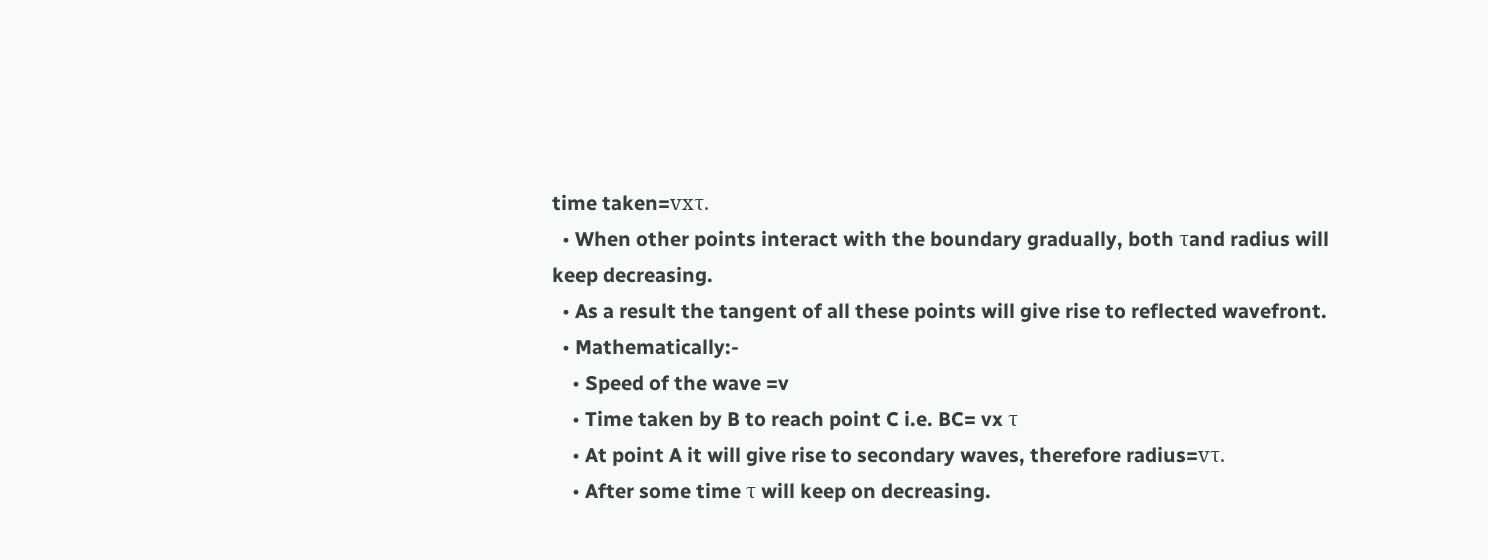time taken=vxτ.
  • When other points interact with the boundary gradually, both τand radius will keep decreasing.
  • As a result the tangent of all these points will give rise to reflected wavefront.
  • Mathematically:-
    • Speed of the wave =v
    • Time taken by B to reach point C i.e. BC= vx τ
    • At point A it will give rise to secondary waves, therefore radius=vτ.
    • After some time τ will keep on decreasing.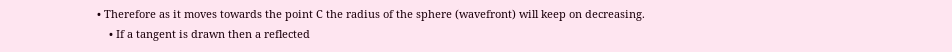• Therefore as it moves towards the point C the radius of the sphere (wavefront) will keep on decreasing.
    • If a tangent is drawn then a reflected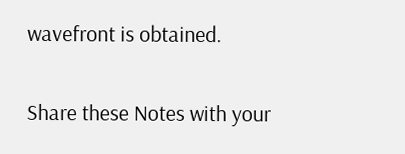wavefront is obtained.


Share these Notes with your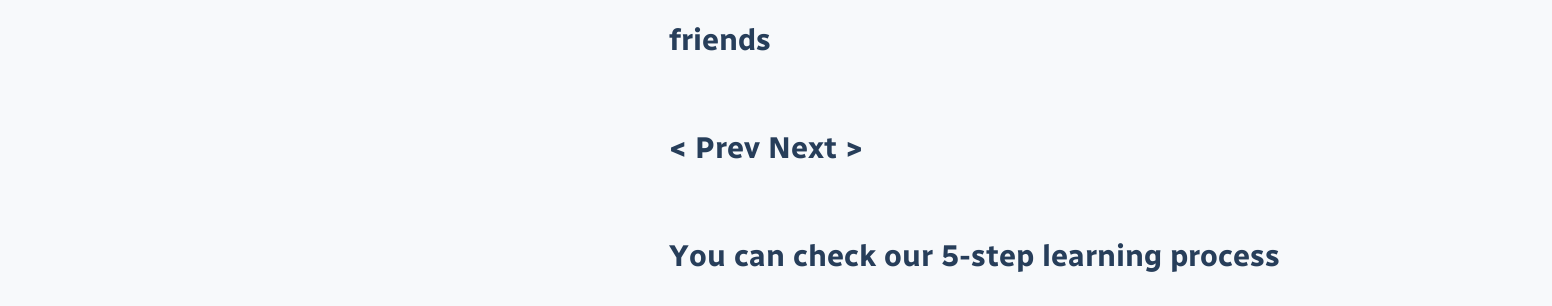friends

< Prev Next >

You can check our 5-step learning process